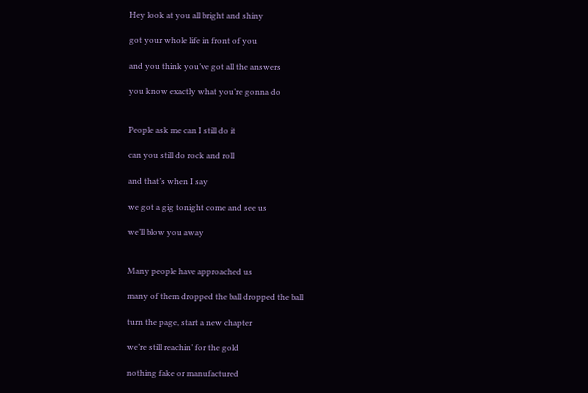Hey look at you all bright and shiny

got your whole life in front of you

and you think you’ve got all the answers

you know exactly what you’re gonna do


People ask me can I still do it

can you still do rock and roll

and that’s when I say

we got a gig tonight come and see us

we’ll blow you away


Many people have approached us

many of them dropped the ball dropped the ball

turn the page, start a new chapter

we’re still reachin’ for the gold

nothing fake or manufactured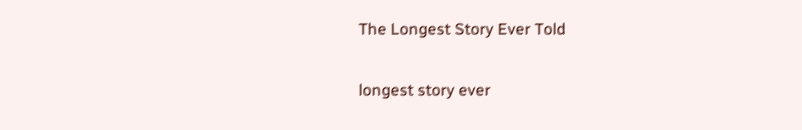The Longest Story Ever Told

longest story ever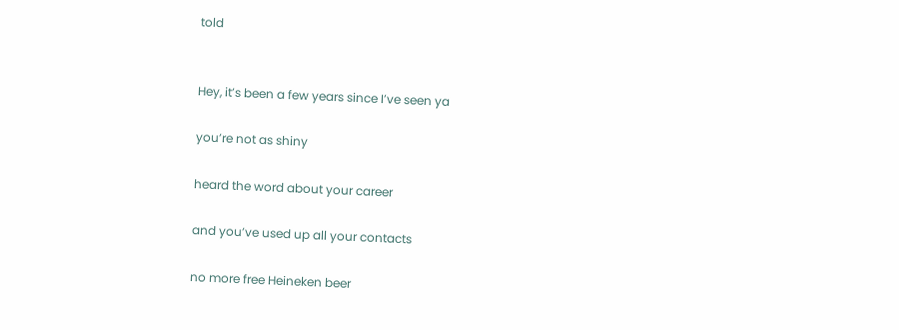told


Hey, it’s been a few years since I’ve seen ya

you’re not as shiny

heard the word about your career

and you’ve used up all your contacts

no more free Heineken beer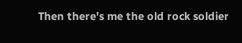Then there’s me the old rock soldier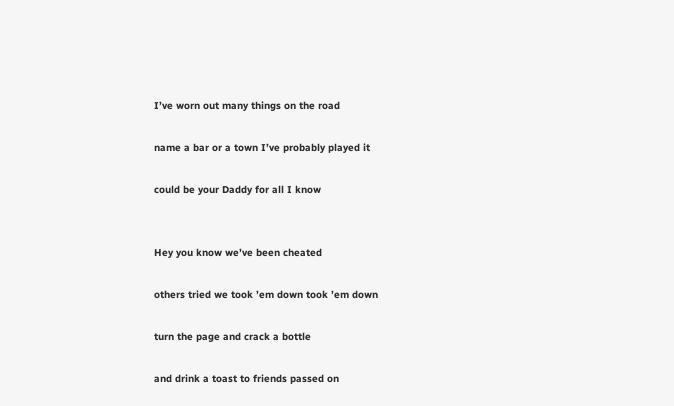I’ve worn out many things on the road

name a bar or a town I’ve probably played it

could be your Daddy for all I know


Hey you know we’ve been cheated

others tried we took ’em down took ’em down

turn the page and crack a bottle

and drink a toast to friends passed on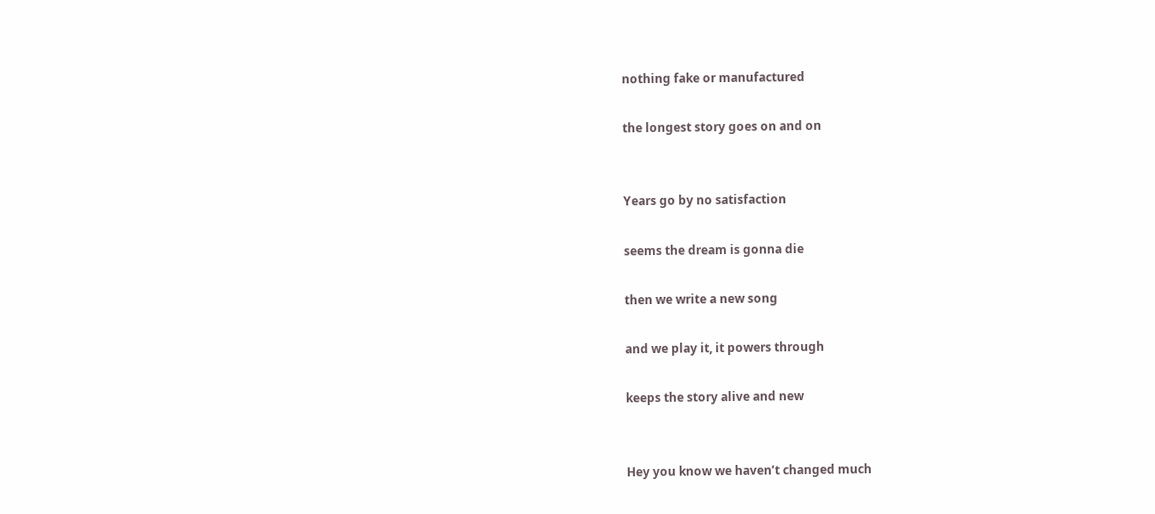nothing fake or manufactured

the longest story goes on and on


Years go by no satisfaction

seems the dream is gonna die

then we write a new song

and we play it, it powers through

keeps the story alive and new


Hey you know we haven’t changed much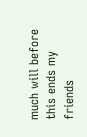much will before this ends my friends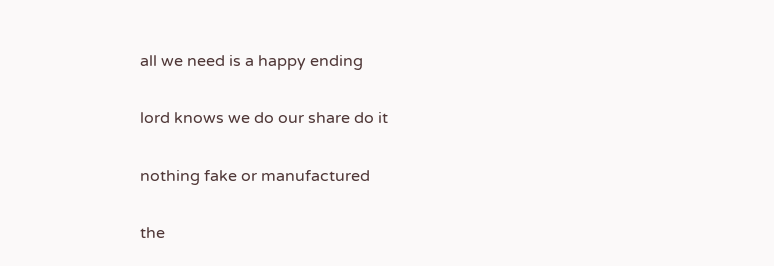all we need is a happy ending

lord knows we do our share do it

nothing fake or manufactured

the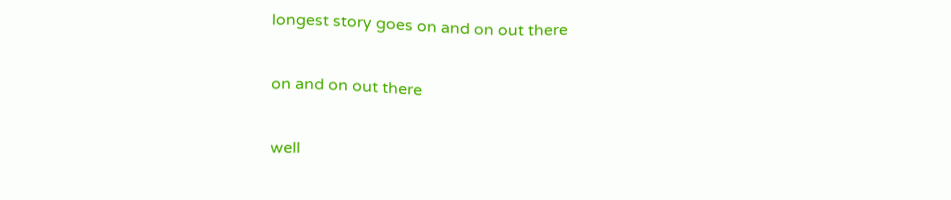longest story goes on and on out there

on and on out there

well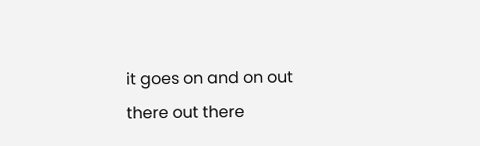it goes on and on out there out there